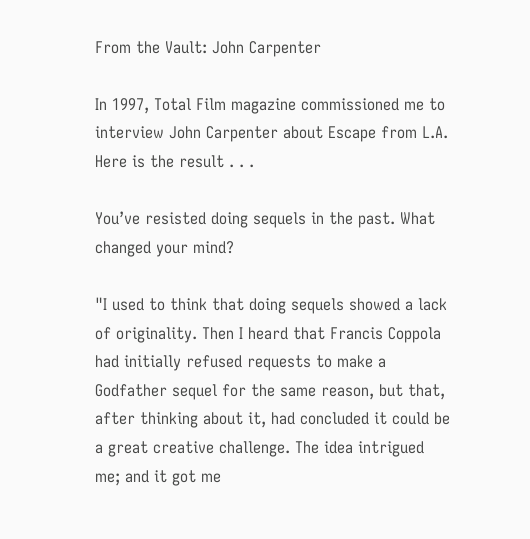From the Vault: John Carpenter

In 1997, Total Film magazine commissioned me to interview John Carpenter about Escape from L.A. Here is the result . . .

You’ve resisted doing sequels in the past. What changed your mind?

"I used to think that doing sequels showed a lack of originality. Then I heard that Francis Coppola had initially refused requests to make a Godfather sequel for the same reason, but that, after thinking about it, had concluded it could be a great creative challenge. The idea intrigued me; and it got me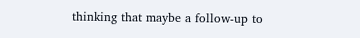thinking that maybe a follow-up to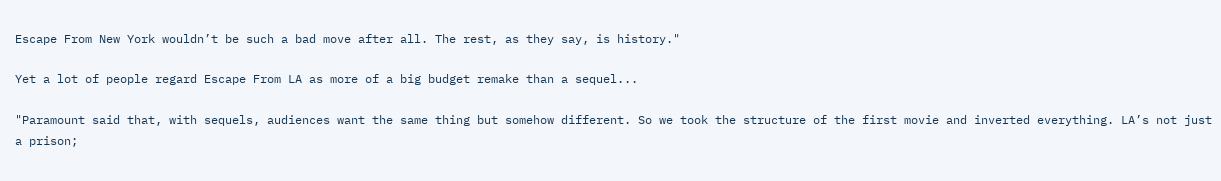Escape From New York wouldn’t be such a bad move after all. The rest, as they say, is history."

Yet a lot of people regard Escape From LA as more of a big budget remake than a sequel...

"Paramount said that, with sequels, audiences want the same thing but somehow different. So we took the structure of the first movie and inverted everything. LA’s not just a prison;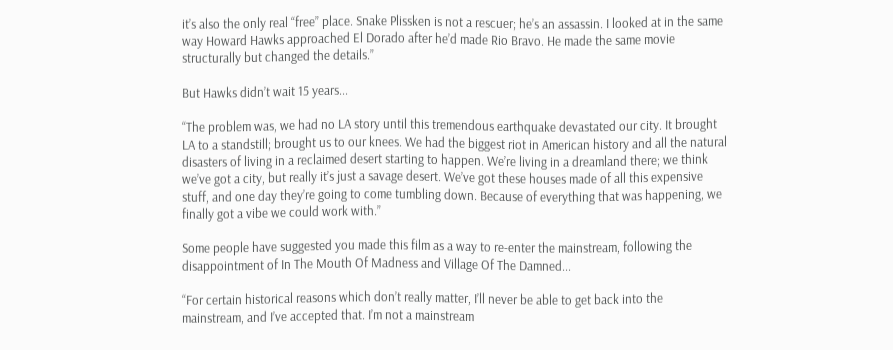it’s also the only real “free” place. Snake Plissken is not a rescuer; he’s an assassin. I looked at in the same way Howard Hawks approached El Dorado after he’d made Rio Bravo. He made the same movie structurally but changed the details.”

But Hawks didn’t wait 15 years...

“The problem was, we had no LA story until this tremendous earthquake devastated our city. It brought LA to a standstill; brought us to our knees. We had the biggest riot in American history and all the natural disasters of living in a reclaimed desert starting to happen. We’re living in a dreamland there; we think we’ve got a city, but really it’s just a savage desert. We’ve got these houses made of all this expensive stuff, and one day they’re going to come tumbling down. Because of everything that was happening, we finally got a vibe we could work with.”

Some people have suggested you made this film as a way to re-enter the mainstream, following the disappointment of In The Mouth Of Madness and Village Of The Damned...

“For certain historical reasons which don’t really matter, I’ll never be able to get back into the mainstream, and I’ve accepted that. I’m not a mainstream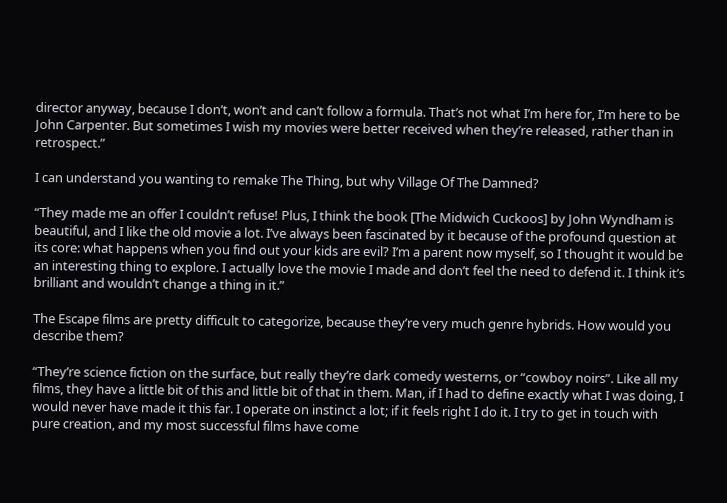director anyway, because I don’t, won’t and can’t follow a formula. That’s not what I’m here for, I’m here to be John Carpenter. But sometimes I wish my movies were better received when they’re released, rather than in retrospect.”

I can understand you wanting to remake The Thing, but why Village Of The Damned?

“They made me an offer I couldn’t refuse! Plus, I think the book [The Midwich Cuckoos] by John Wyndham is beautiful, and I like the old movie a lot. I’ve always been fascinated by it because of the profound question at its core: what happens when you find out your kids are evil? I’m a parent now myself, so I thought it would be an interesting thing to explore. I actually love the movie I made and don’t feel the need to defend it. I think it’s brilliant and wouldn’t change a thing in it.”

The Escape films are pretty difficult to categorize, because they’re very much genre hybrids. How would you describe them?

“They’re science fiction on the surface, but really they’re dark comedy westerns, or “cowboy noirs”. Like all my films, they have a little bit of this and little bit of that in them. Man, if I had to define exactly what I was doing, I would never have made it this far. I operate on instinct a lot; if it feels right I do it. I try to get in touch with pure creation, and my most successful films have come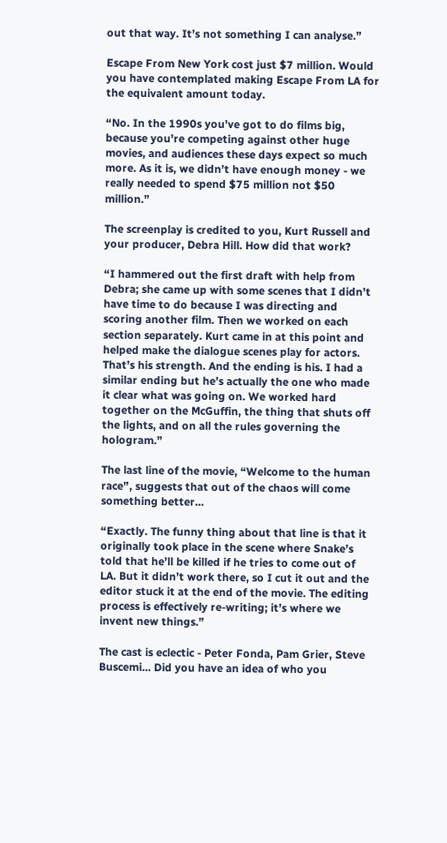out that way. It’s not something I can analyse.”

Escape From New York cost just $7 million. Would you have contemplated making Escape From LA for the equivalent amount today.

“No. In the 1990s you’ve got to do films big, because you’re competing against other huge movies, and audiences these days expect so much more. As it is, we didn’t have enough money - we really needed to spend $75 million not $50 million.”

The screenplay is credited to you, Kurt Russell and your producer, Debra Hill. How did that work?

“I hammered out the first draft with help from Debra; she came up with some scenes that I didn’t have time to do because I was directing and scoring another film. Then we worked on each section separately. Kurt came in at this point and helped make the dialogue scenes play for actors. That’s his strength. And the ending is his. I had a similar ending but he’s actually the one who made it clear what was going on. We worked hard together on the McGuffin, the thing that shuts off the lights, and on all the rules governing the hologram.”

The last line of the movie, “Welcome to the human race”, suggests that out of the chaos will come something better...

“Exactly. The funny thing about that line is that it originally took place in the scene where Snake’s told that he’ll be killed if he tries to come out of LA. But it didn’t work there, so I cut it out and the editor stuck it at the end of the movie. The editing process is effectively re-writing; it’s where we invent new things.”

The cast is eclectic - Peter Fonda, Pam Grier, Steve Buscemi... Did you have an idea of who you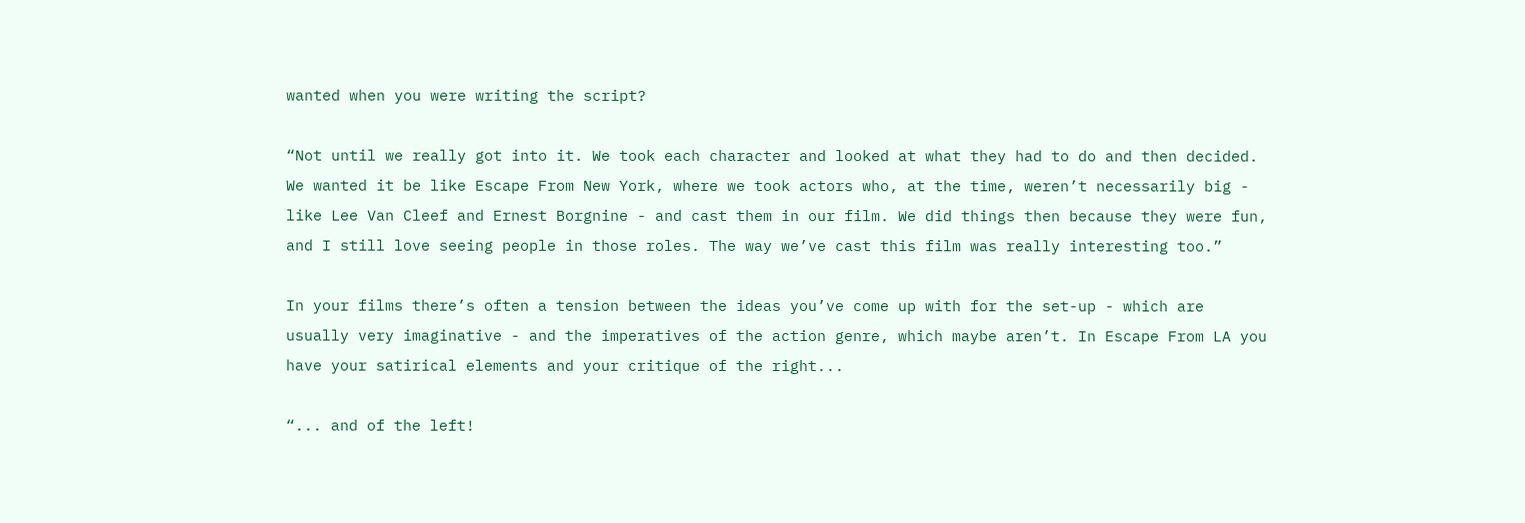wanted when you were writing the script?

“Not until we really got into it. We took each character and looked at what they had to do and then decided. We wanted it be like Escape From New York, where we took actors who, at the time, weren’t necessarily big - like Lee Van Cleef and Ernest Borgnine - and cast them in our film. We did things then because they were fun, and I still love seeing people in those roles. The way we’ve cast this film was really interesting too.”

In your films there’s often a tension between the ideas you’ve come up with for the set-up - which are usually very imaginative - and the imperatives of the action genre, which maybe aren’t. In Escape From LA you have your satirical elements and your critique of the right...

“... and of the left!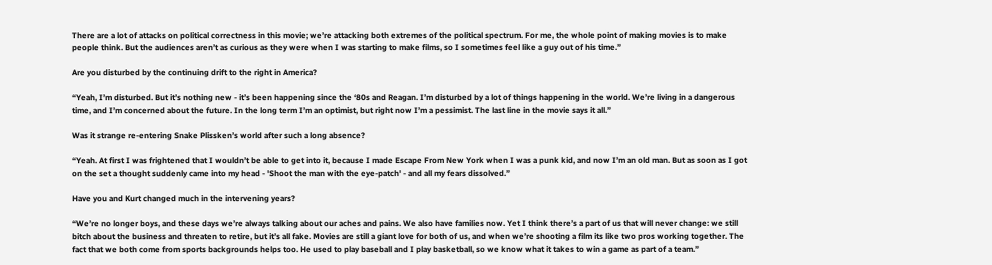There are a lot of attacks on political correctness in this movie; we’re attacking both extremes of the political spectrum. For me, the whole point of making movies is to make people think. But the audiences aren’t as curious as they were when I was starting to make films, so I sometimes feel like a guy out of his time.”

Are you disturbed by the continuing drift to the right in America?

“Yeah, I’m disturbed. But it’s nothing new - it’s been happening since the ‘80s and Reagan. I’m disturbed by a lot of things happening in the world. We’re living in a dangerous time, and I’m concerned about the future. In the long term I’m an optimist, but right now I’m a pessimist. The last line in the movie says it all.”

Was it strange re-entering Snake Plissken’s world after such a long absence?

“Yeah. At first I was frightened that I wouldn’t be able to get into it, because I made Escape From New York when I was a punk kid, and now I’m an old man. But as soon as I got on the set a thought suddenly came into my head - 'Shoot the man with the eye-patch' - and all my fears dissolved.”

Have you and Kurt changed much in the intervening years?

“We’re no longer boys, and these days we’re always talking about our aches and pains. We also have families now. Yet I think there’s a part of us that will never change: we still bitch about the business and threaten to retire, but it’s all fake. Movies are still a giant love for both of us, and when we’re shooting a film its like two pros working together. The fact that we both come from sports backgrounds helps too. He used to play baseball and I play basketball, so we know what it takes to win a game as part of a team.”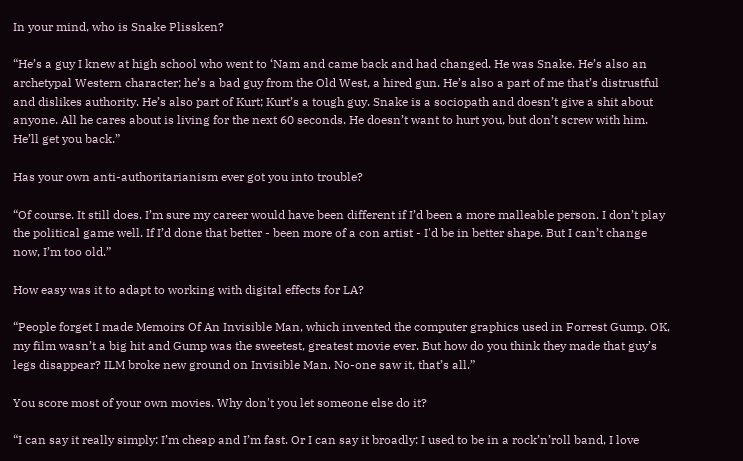In your mind, who is Snake Plissken?

“He’s a guy I knew at high school who went to ‘Nam and came back and had changed. He was Snake. He’s also an archetypal Western character; he’s a bad guy from the Old West, a hired gun. He’s also a part of me that’s distrustful and dislikes authority. He’s also part of Kurt; Kurt’s a tough guy. Snake is a sociopath and doesn’t give a shit about anyone. All he cares about is living for the next 60 seconds. He doesn’t want to hurt you, but don’t screw with him. He’ll get you back.”

Has your own anti-authoritarianism ever got you into trouble?

“Of course. It still does. I’m sure my career would have been different if I’d been a more malleable person. I don’t play the political game well. If I’d done that better - been more of a con artist - I'd be in better shape. But I can’t change now, I’m too old.”

How easy was it to adapt to working with digital effects for LA?

“People forget I made Memoirs Of An Invisible Man, which invented the computer graphics used in Forrest Gump. OK, my film wasn’t a big hit and Gump was the sweetest, greatest movie ever. But how do you think they made that guy’s legs disappear? ILM broke new ground on Invisible Man. No-one saw it, that’s all.”

You score most of your own movies. Why don't you let someone else do it?

“I can say it really simply: I’m cheap and I’m fast. Or I can say it broadly: I used to be in a rock’n’roll band, I love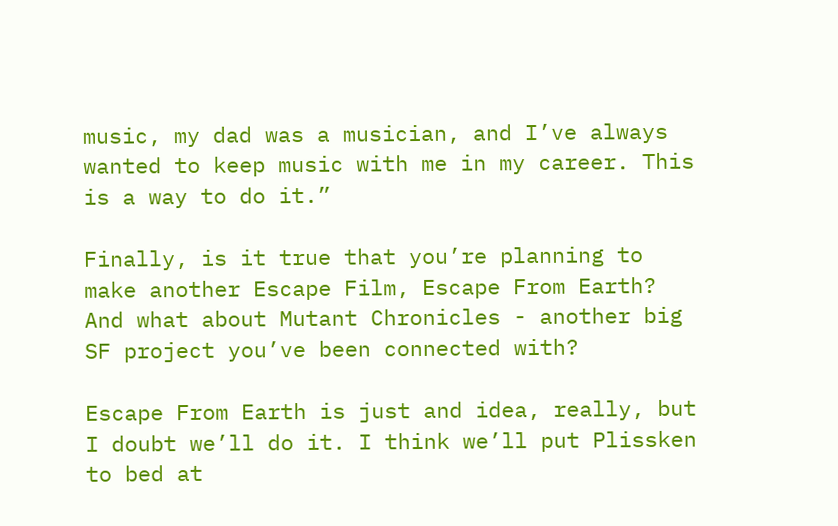music, my dad was a musician, and I’ve always wanted to keep music with me in my career. This is a way to do it.”

Finally, is it true that you’re planning to make another Escape Film, Escape From Earth? And what about Mutant Chronicles - another big SF project you’ve been connected with?

Escape From Earth is just and idea, really, but I doubt we’ll do it. I think we’ll put Plissken to bed at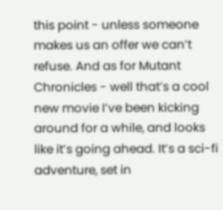this point - unless someone makes us an offer we can’t refuse. And as for Mutant Chronicles - well that’s a cool new movie I’ve been kicking around for a while, and looks like it’s going ahead. It’s a sci-fi adventure, set in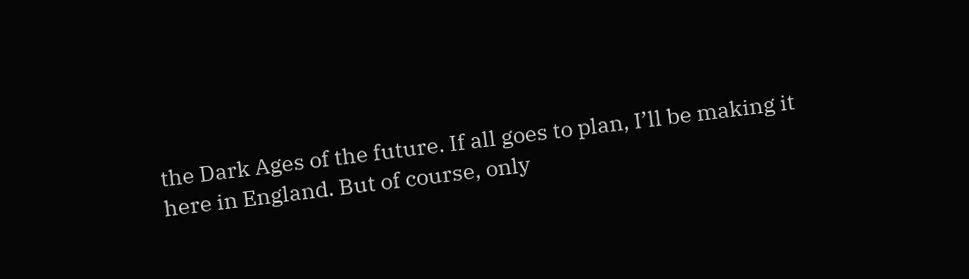the Dark Ages of the future. If all goes to plan, I’ll be making it here in England. But of course, only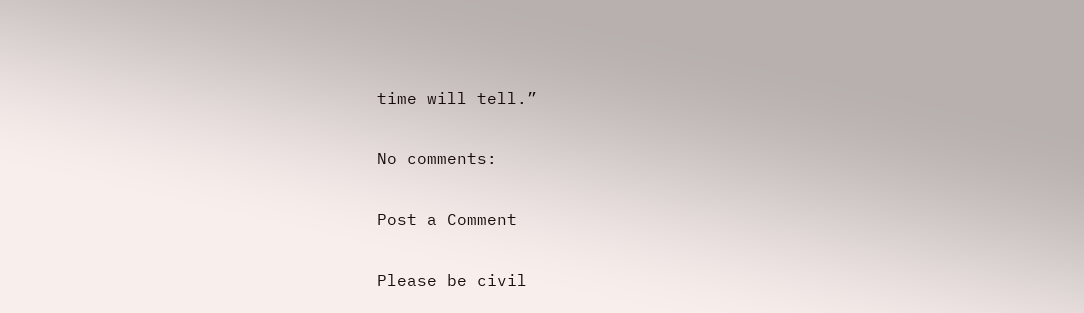time will tell.”

No comments:

Post a Comment

Please be civil